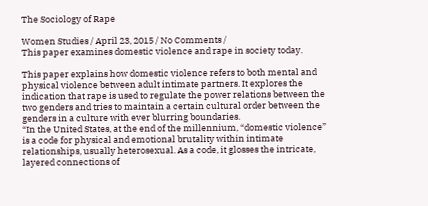The Sociology of Rape

Women Studies / April 23, 2015 / No Comments /
This paper examines domestic violence and rape in society today.

This paper explains how domestic violence refers to both mental and physical violence between adult intimate partners. It explores the indication that rape is used to regulate the power relations between the two genders and tries to maintain a certain cultural order between the genders in a culture with ever blurring boundaries.
“In the United States, at the end of the millennium, “domestic violence” is a code for physical and emotional brutality within intimate relationships, usually heterosexual. As a code, it glosses the intricate, layered connections of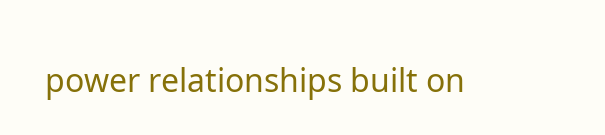power relationships built on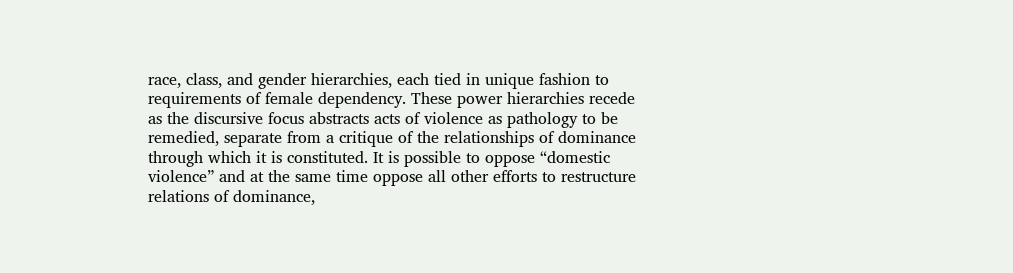race, class, and gender hierarchies, each tied in unique fashion to requirements of female dependency. These power hierarchies recede as the discursive focus abstracts acts of violence as pathology to be remedied, separate from a critique of the relationships of dominance through which it is constituted. It is possible to oppose “domestic violence” and at the same time oppose all other efforts to restructure relations of dominance,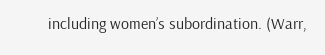including women’s subordination. (Warr,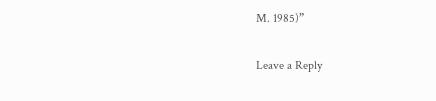M. 1985)”

Leave a Reply